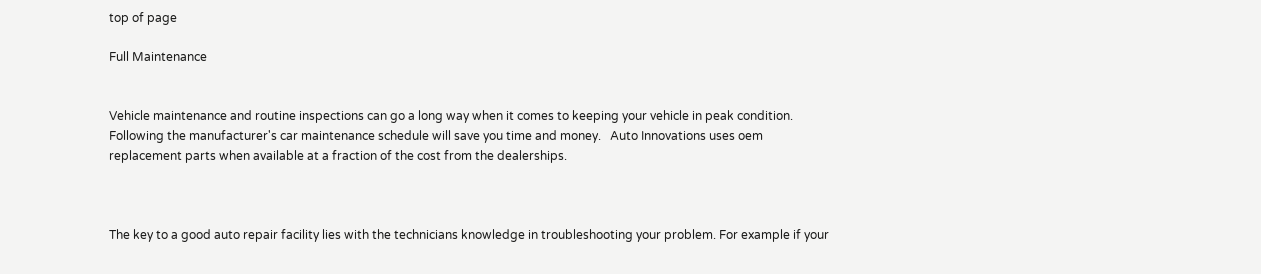top of page

Full Maintenance


Vehicle maintenance and routine inspections can go a long way when it comes to keeping your vehicle in peak condition. Following the manufacturer's car maintenance schedule will save you time and money.   Auto Innovations uses oem replacement parts when available at a fraction of the cost from the dealerships.



The key to a good auto repair facility lies with the technicians knowledge in troubleshooting your problem. For example if your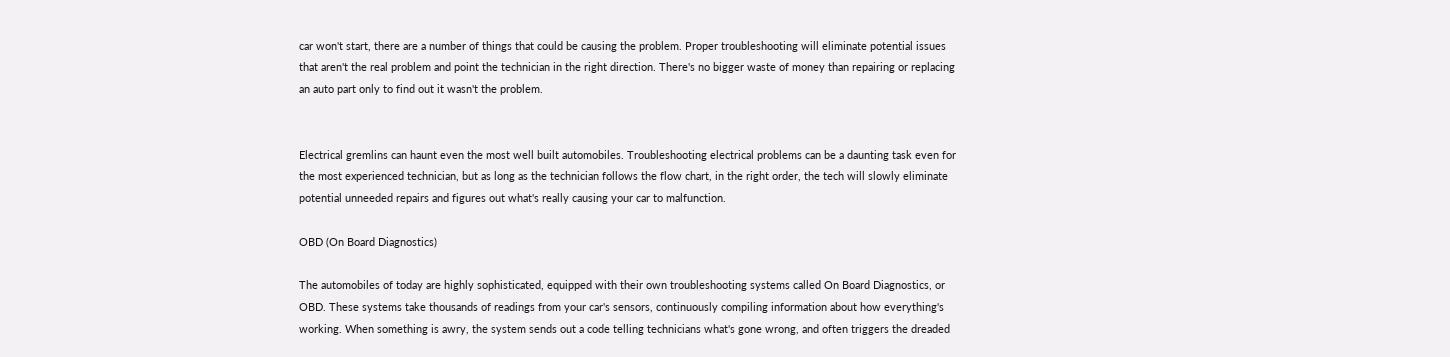car won't start, there are a number of things that could be causing the problem. Proper troubleshooting will eliminate potential issues that aren't the real problem and point the technician in the right direction. There's no bigger waste of money than repairing or replacing an auto part only to find out it wasn't the problem.


Electrical gremlins can haunt even the most well built automobiles. Troubleshooting electrical problems can be a daunting task even for the most experienced technician, but as long as the technician follows the flow chart, in the right order, the tech will slowly eliminate potential unneeded repairs and figures out what's really causing your car to malfunction.

OBD (On Board Diagnostics)

The automobiles of today are highly sophisticated, equipped with their own troubleshooting systems called On Board Diagnostics, or OBD. These systems take thousands of readings from your car's sensors, continuously compiling information about how everything's working. When something is awry, the system sends out a code telling technicians what's gone wrong, and often triggers the dreaded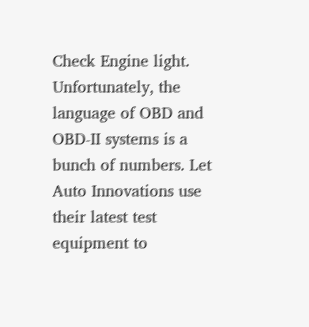Check Engine light. Unfortunately, the language of OBD and OBD-II systems is a bunch of numbers. Let Auto Innovations use their latest test equipment to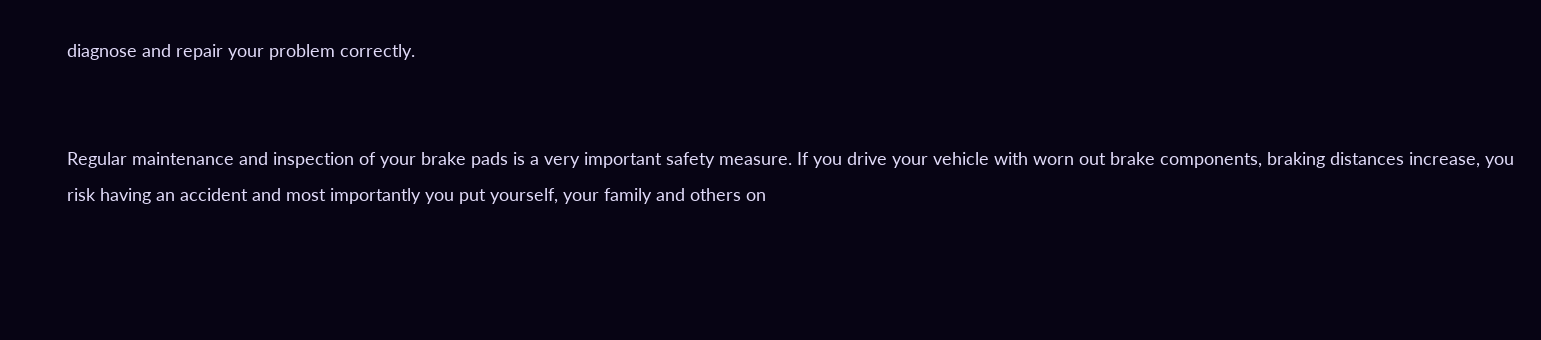diagnose and repair your problem correctly.


Regular maintenance and inspection of your brake pads is a very important safety measure. If you drive your vehicle with worn out brake components, braking distances increase, you risk having an accident and most importantly you put yourself, your family and others on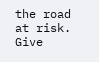the road at risk.  Give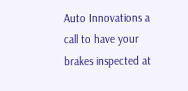Auto Innovations a call to have your brakes inspected at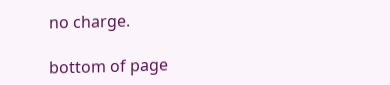no charge.

bottom of page